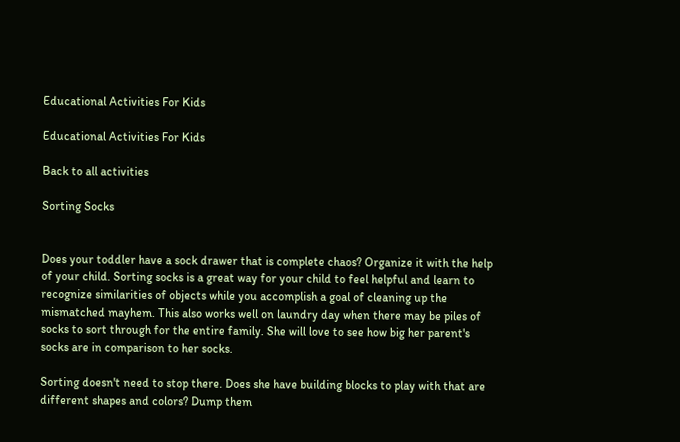Educational Activities For Kids

Educational Activities For Kids

Back to all activities

Sorting Socks


Does your toddler have a sock drawer that is complete chaos? Organize it with the help of your child. Sorting socks is a great way for your child to feel helpful and learn to recognize similarities of objects while you accomplish a goal of cleaning up the mismatched mayhem. This also works well on laundry day when there may be piles of socks to sort through for the entire family. She will love to see how big her parent's socks are in comparison to her socks.

Sorting doesn't need to stop there. Does she have building blocks to play with that are different shapes and colors? Dump them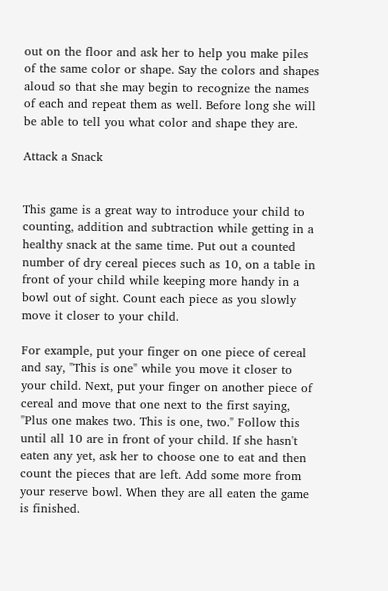out on the floor and ask her to help you make piles of the same color or shape. Say the colors and shapes aloud so that she may begin to recognize the names of each and repeat them as well. Before long she will be able to tell you what color and shape they are.

Attack a Snack


This game is a great way to introduce your child to counting, addition and subtraction while getting in a healthy snack at the same time. Put out a counted number of dry cereal pieces such as 10, on a table in front of your child while keeping more handy in a bowl out of sight. Count each piece as you slowly move it closer to your child.

For example, put your finger on one piece of cereal and say, "This is one" while you move it closer to your child. Next, put your finger on another piece of cereal and move that one next to the first saying, "Plus one makes two. This is one, two." Follow this until all 10 are in front of your child. If she hasn't eaten any yet, ask her to choose one to eat and then count the pieces that are left. Add some more from your reserve bowl. When they are all eaten the game is finished.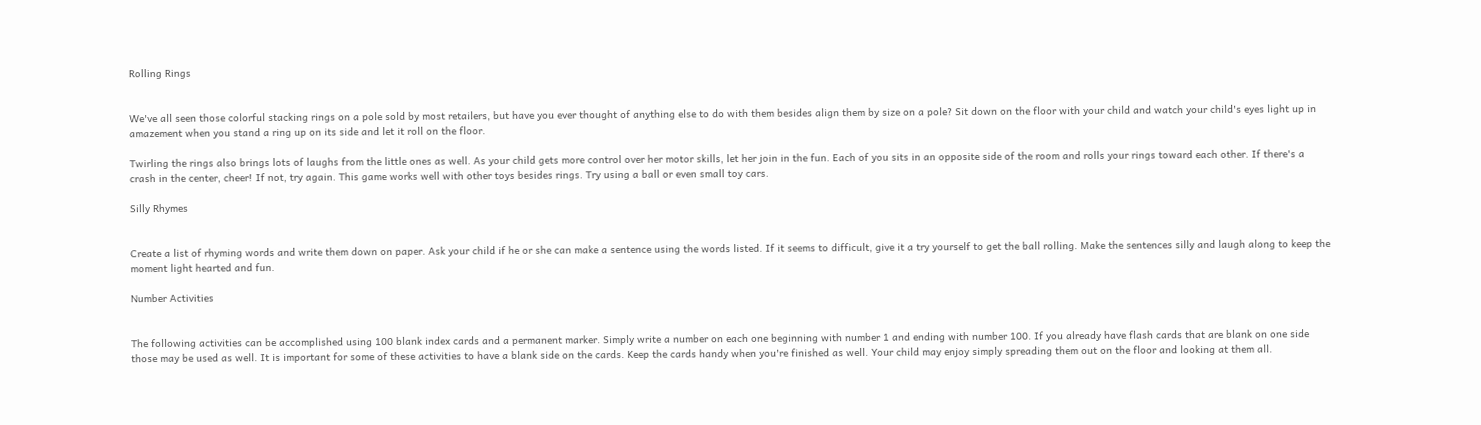Rolling Rings


We've all seen those colorful stacking rings on a pole sold by most retailers, but have you ever thought of anything else to do with them besides align them by size on a pole? Sit down on the floor with your child and watch your child's eyes light up in amazement when you stand a ring up on its side and let it roll on the floor.

Twirling the rings also brings lots of laughs from the little ones as well. As your child gets more control over her motor skills, let her join in the fun. Each of you sits in an opposite side of the room and rolls your rings toward each other. If there's a crash in the center, cheer! If not, try again. This game works well with other toys besides rings. Try using a ball or even small toy cars.

Silly Rhymes


Create a list of rhyming words and write them down on paper. Ask your child if he or she can make a sentence using the words listed. If it seems to difficult, give it a try yourself to get the ball rolling. Make the sentences silly and laugh along to keep the moment light hearted and fun.

Number Activities


The following activities can be accomplished using 100 blank index cards and a permanent marker. Simply write a number on each one beginning with number 1 and ending with number 100. If you already have flash cards that are blank on one side those may be used as well. It is important for some of these activities to have a blank side on the cards. Keep the cards handy when you're finished as well. Your child may enjoy simply spreading them out on the floor and looking at them all.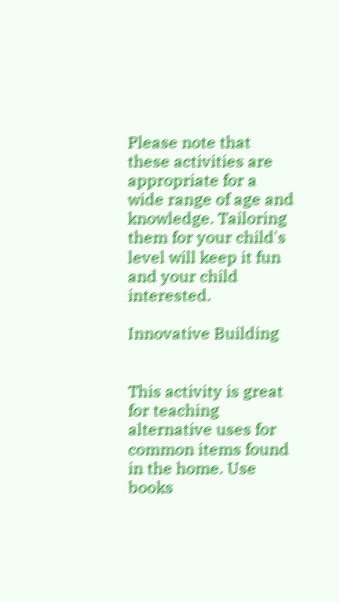Please note that these activities are appropriate for a wide range of age and knowledge. Tailoring them for your child's level will keep it fun and your child interested.

Innovative Building


This activity is great for teaching alternative uses for common items found in the home. Use books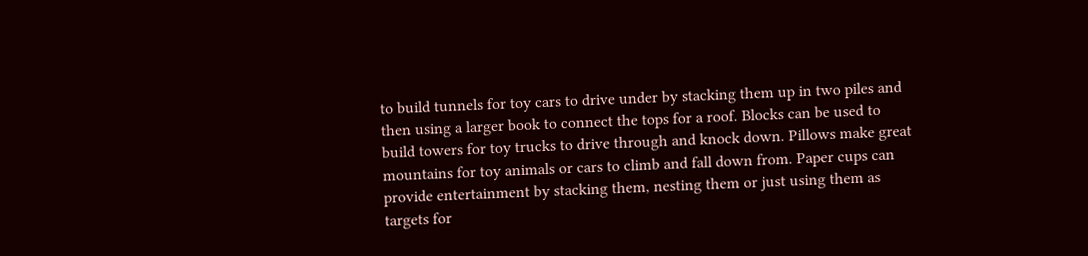to build tunnels for toy cars to drive under by stacking them up in two piles and then using a larger book to connect the tops for a roof. Blocks can be used to build towers for toy trucks to drive through and knock down. Pillows make great mountains for toy animals or cars to climb and fall down from. Paper cups can provide entertainment by stacking them, nesting them or just using them as targets for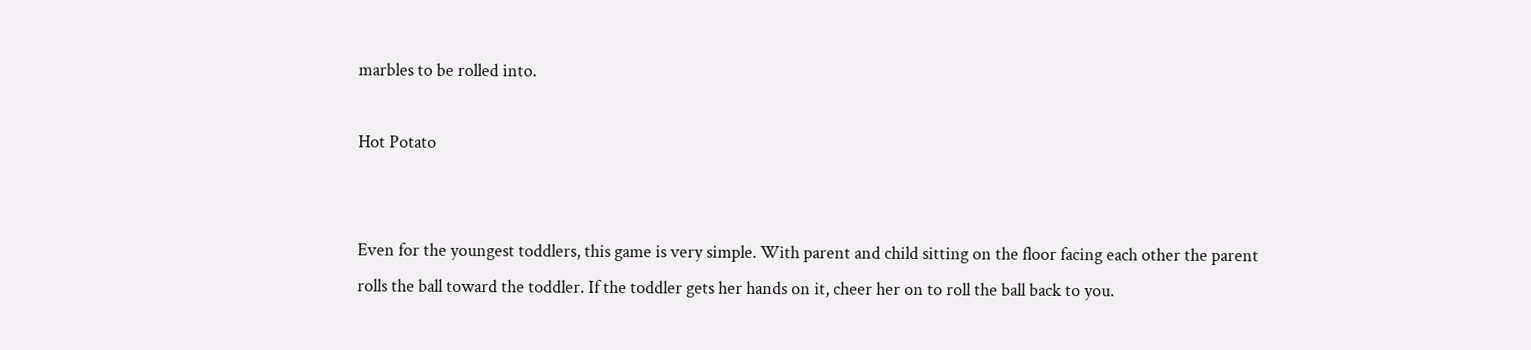marbles to be rolled into.

Hot Potato


Even for the youngest toddlers, this game is very simple. With parent and child sitting on the floor facing each other the parent rolls the ball toward the toddler. If the toddler gets her hands on it, cheer her on to roll the ball back to you.